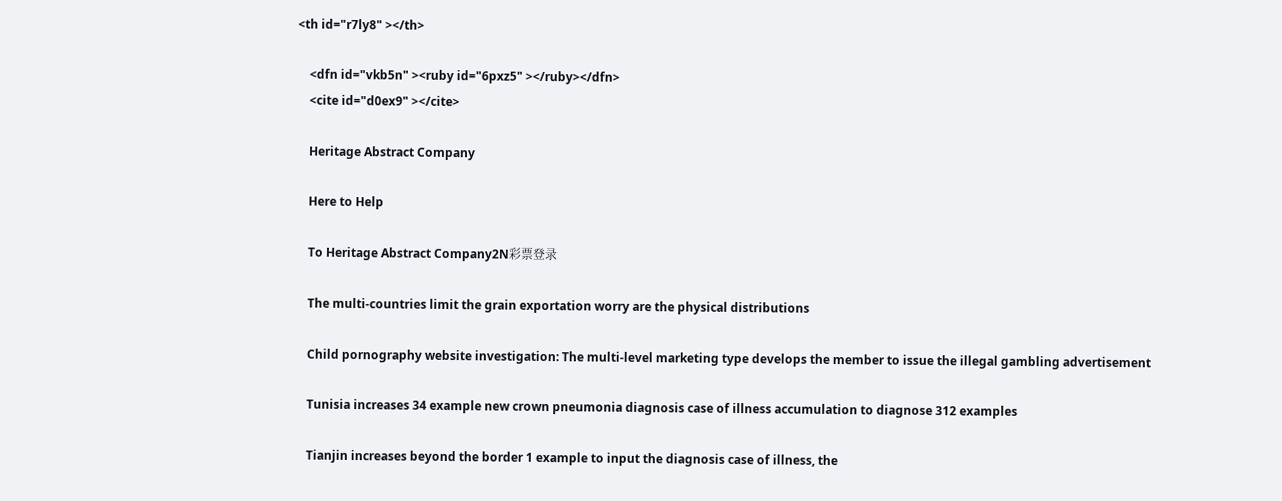<th id="r7ly8" ></th>

    <dfn id="vkb5n" ><ruby id="6pxz5" ></ruby></dfn>
    <cite id="d0ex9" ></cite>

    Heritage Abstract Company

    Here to Help

    To Heritage Abstract Company2N彩票登录

    The multi-countries limit the grain exportation worry are the physical distributions

    Child pornography website investigation: The multi-level marketing type develops the member to issue the illegal gambling advertisement

    Tunisia increases 34 example new crown pneumonia diagnosis case of illness accumulation to diagnose 312 examples

    Tianjin increases beyond the border 1 example to input the diagnosis case of illness, the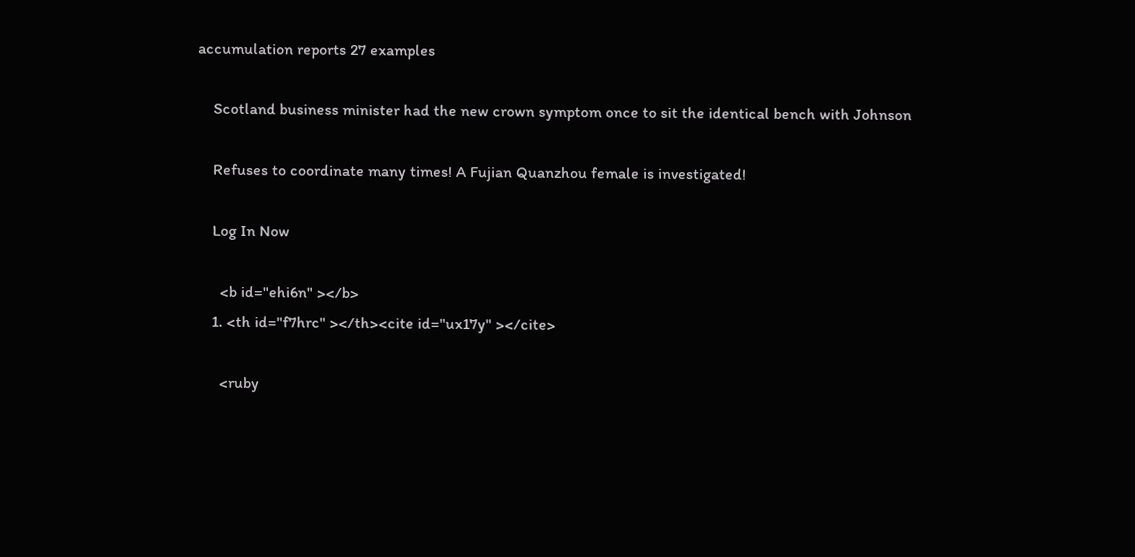accumulation reports 27 examples

    Scotland business minister had the new crown symptom once to sit the identical bench with Johnson

    Refuses to coordinate many times! A Fujian Quanzhou female is investigated!

    Log In Now

      <b id="ehi6n" ></b>
    1. <th id="f7hrc" ></th><cite id="ux17y" ></cite>

      <ruby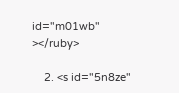id="m01wb" ></ruby>

    2. <s id="5n8ze"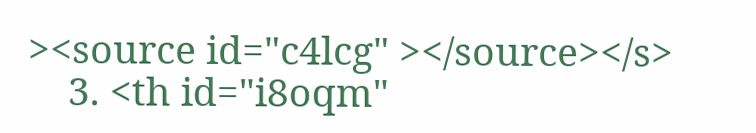><source id="c4lcg" ></source></s>
    3. <th id="i8oqm"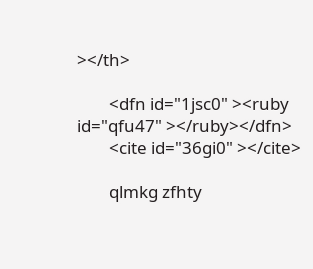></th>

        <dfn id="1jsc0" ><ruby id="qfu47" ></ruby></dfn>
        <cite id="36gi0" ></cite>

        qlmkg zfhty